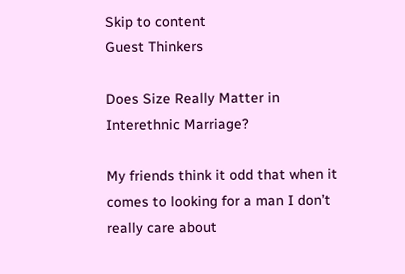Skip to content
Guest Thinkers

Does Size Really Matter in Interethnic Marriage?

My friends think it odd that when it comes to looking for a man I don’t really care about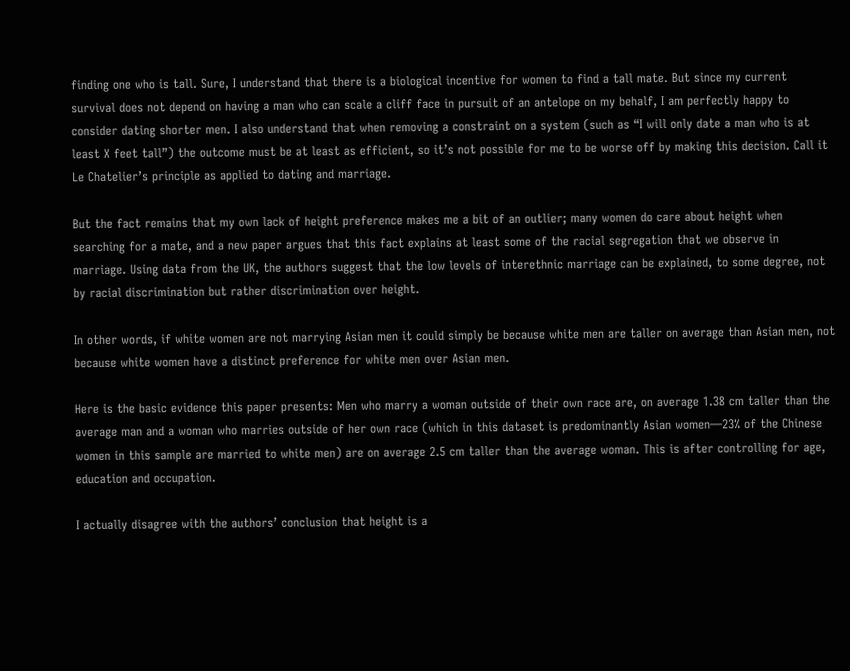finding one who is tall. Sure, I understand that there is a biological incentive for women to find a tall mate. But since my current survival does not depend on having a man who can scale a cliff face in pursuit of an antelope on my behalf, I am perfectly happy to consider dating shorter men. I also understand that when removing a constraint on a system (such as “I will only date a man who is at least X feet tall”) the outcome must be at least as efficient, so it’s not possible for me to be worse off by making this decision. Call it Le Chatelier’s principle as applied to dating and marriage.

But the fact remains that my own lack of height preference makes me a bit of an outlier; many women do care about height when searching for a mate, and a new paper argues that this fact explains at least some of the racial segregation that we observe in marriage. Using data from the UK, the authors suggest that the low levels of interethnic marriage can be explained, to some degree, not by racial discrimination but rather discrimination over height.

In other words, if white women are not marrying Asian men it could simply be because white men are taller on average than Asian men, not because white women have a distinct preference for white men over Asian men.

Here is the basic evidence this paper presents: Men who marry a woman outside of their own race are, on average 1.38 cm taller than the average man and a woman who marries outside of her own race (which in this dataset is predominantly Asian women—23% of the Chinese women in this sample are married to white men) are on average 2.5 cm taller than the average woman. This is after controlling for age, education and occupation.

I actually disagree with the authors’ conclusion that height is a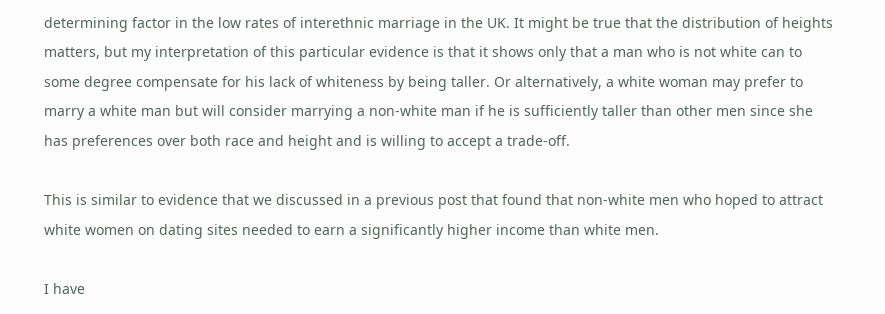determining factor in the low rates of interethnic marriage in the UK. It might be true that the distribution of heights matters, but my interpretation of this particular evidence is that it shows only that a man who is not white can to some degree compensate for his lack of whiteness by being taller. Or alternatively, a white woman may prefer to marry a white man but will consider marrying a non-white man if he is sufficiently taller than other men since she has preferences over both race and height and is willing to accept a trade-off.

This is similar to evidence that we discussed in a previous post that found that non-white men who hoped to attract white women on dating sites needed to earn a significantly higher income than white men.

I have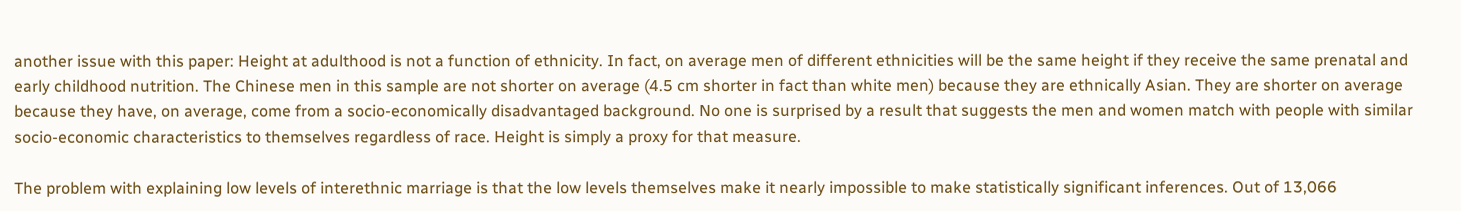another issue with this paper: Height at adulthood is not a function of ethnicity. In fact, on average men of different ethnicities will be the same height if they receive the same prenatal and early childhood nutrition. The Chinese men in this sample are not shorter on average (4.5 cm shorter in fact than white men) because they are ethnically Asian. They are shorter on average because they have, on average, come from a socio-economically disadvantaged background. No one is surprised by a result that suggests the men and women match with people with similar socio-economic characteristics to themselves regardless of race. Height is simply a proxy for that measure.

The problem with explaining low levels of interethnic marriage is that the low levels themselves make it nearly impossible to make statistically significant inferences. Out of 13,066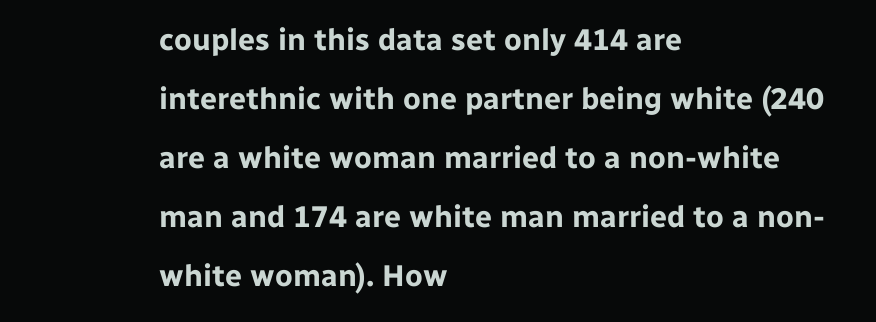couples in this data set only 414 are interethnic with one partner being white (240 are a white woman married to a non-white man and 174 are white man married to a non-white woman). How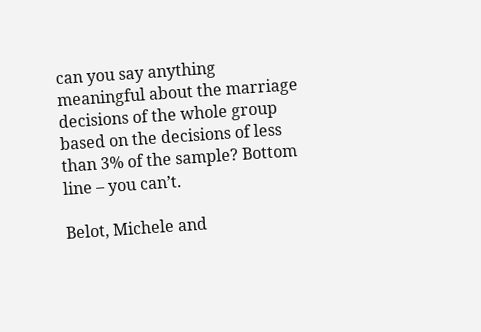can you say anything meaningful about the marriage decisions of the whole group based on the decisions of less than 3% of the sample? Bottom line – you can’t.

Belot, Michele and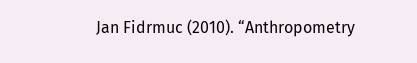Jan Fidrmuc (2010). “Anthropometry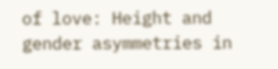of love: Height and gender asymmetries in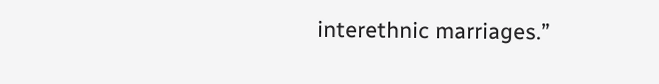interethnic marriages.”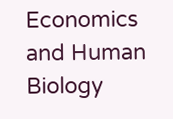Economics and Human Biology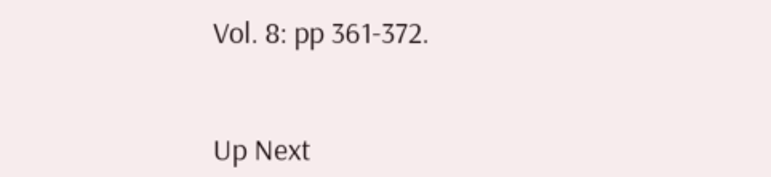Vol. 8: pp 361-372.


Up Next